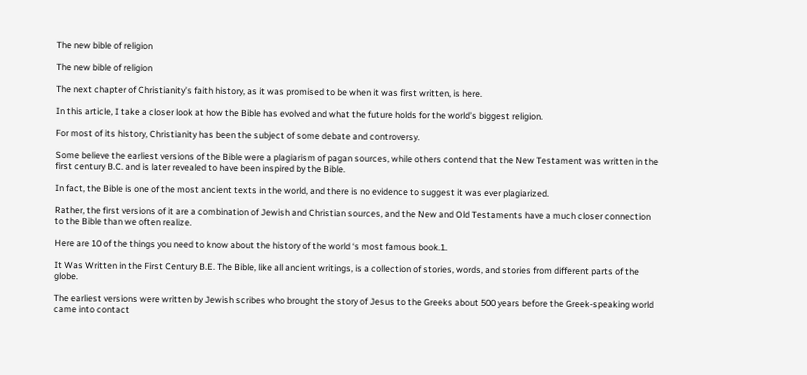The new bible of religion

The new bible of religion

The next chapter of Christianity’s faith history, as it was promised to be when it was first written, is here.

In this article, I take a closer look at how the Bible has evolved and what the future holds for the world’s biggest religion.

For most of its history, Christianity has been the subject of some debate and controversy.

Some believe the earliest versions of the Bible were a plagiarism of pagan sources, while others contend that the New Testament was written in the first century B.C. and is later revealed to have been inspired by the Bible.

In fact, the Bible is one of the most ancient texts in the world, and there is no evidence to suggest it was ever plagiarized.

Rather, the first versions of it are a combination of Jewish and Christian sources, and the New and Old Testaments have a much closer connection to the Bible than we often realize.

Here are 10 of the things you need to know about the history of the world ‘s most famous book.1.

It Was Written in the First Century B.E. The Bible, like all ancient writings, is a collection of stories, words, and stories from different parts of the globe.

The earliest versions were written by Jewish scribes who brought the story of Jesus to the Greeks about 500 years before the Greek-speaking world came into contact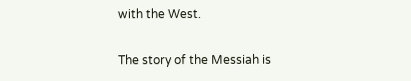with the West.

The story of the Messiah is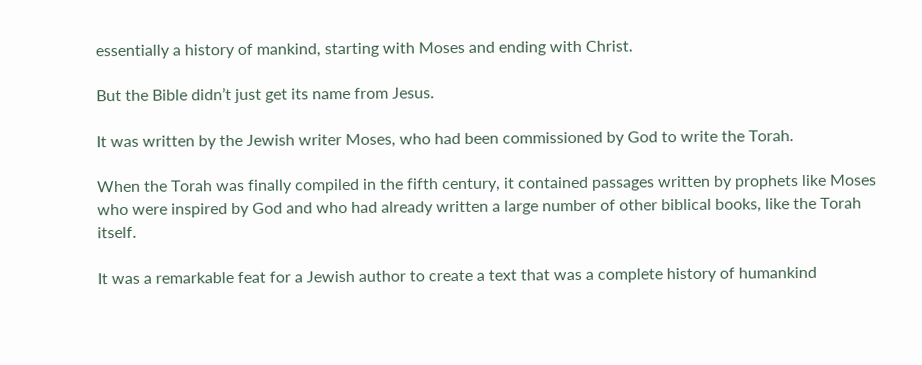essentially a history of mankind, starting with Moses and ending with Christ.

But the Bible didn’t just get its name from Jesus.

It was written by the Jewish writer Moses, who had been commissioned by God to write the Torah.

When the Torah was finally compiled in the fifth century, it contained passages written by prophets like Moses who were inspired by God and who had already written a large number of other biblical books, like the Torah itself.

It was a remarkable feat for a Jewish author to create a text that was a complete history of humankind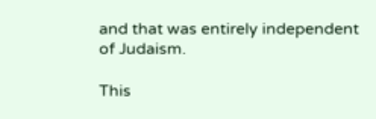and that was entirely independent of Judaism.

This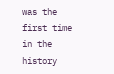was the first time in the history